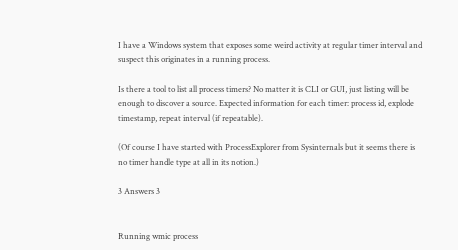I have a Windows system that exposes some weird activity at regular timer interval and suspect this originates in a running process.

Is there a tool to list all process timers? No matter it is CLI or GUI, just listing will be enough to discover a source. Expected information for each timer: process id, explode timestamp, repeat interval (if repeatable).

(Of course I have started with ProcessExplorer from Sysinternals but it seems there is no timer handle type at all in its notion.)

3 Answers 3


Running wmic process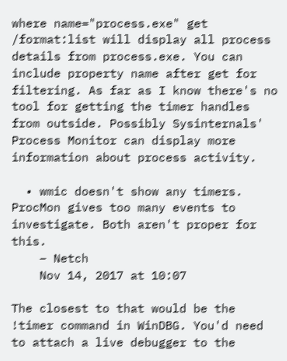where name="process.exe" get /format:list will display all process details from process.exe. You can include property name after get for filtering. As far as I know there's no tool for getting the timer handles from outside. Possibly Sysinternals' Process Monitor can display more information about process activity.

  • wmic doesn't show any timers. ProcMon gives too many events to investigate. Both aren't proper for this.
    – Netch
    Nov 14, 2017 at 10:07

The closest to that would be the !timer command in WinDBG. You'd need to attach a live debugger to the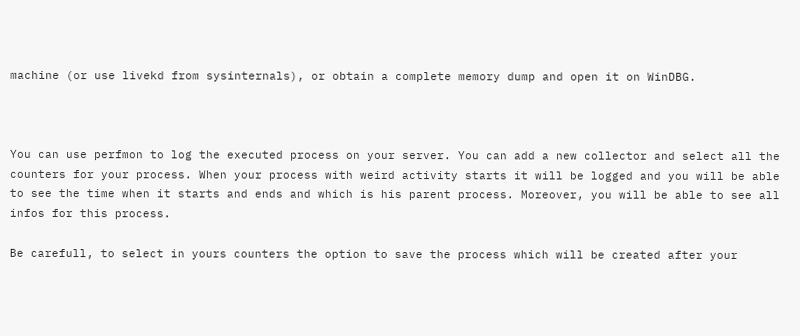machine (or use livekd from sysinternals), or obtain a complete memory dump and open it on WinDBG.



You can use perfmon to log the executed process on your server. You can add a new collector and select all the counters for your process. When your process with weird activity starts it will be logged and you will be able to see the time when it starts and ends and which is his parent process. Moreover, you will be able to see all infos for this process.

Be carefull, to select in yours counters the option to save the process which will be created after your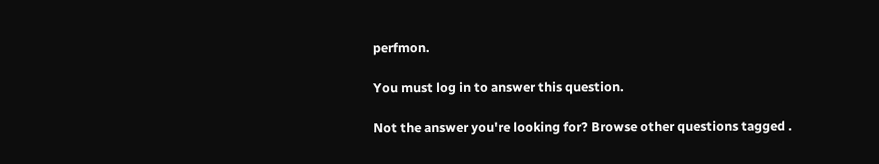perfmon.

You must log in to answer this question.

Not the answer you're looking for? Browse other questions tagged .